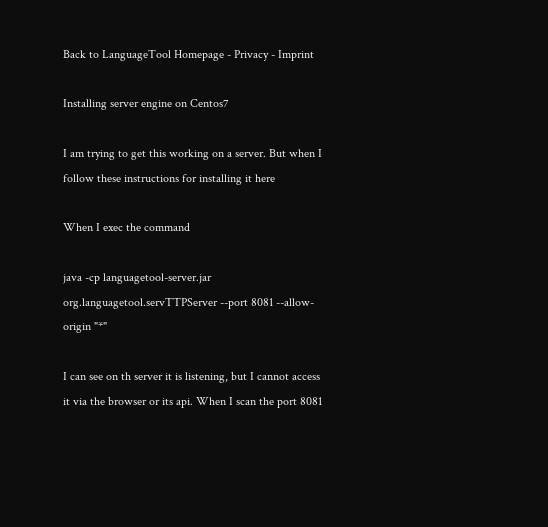Back to LanguageTool Homepage - Privacy - Imprint

Installing server engine on Centos7

I am trying to get this working on a server. But when I follow these instructions for installing it here

When I exec the command

java -cp languagetool-server.jar org.languagetool.servTTPServer --port 8081 --allow-origin "*"

I can see on th server it is listening, but I cannot access it via the browser or its api. When I scan the port 8081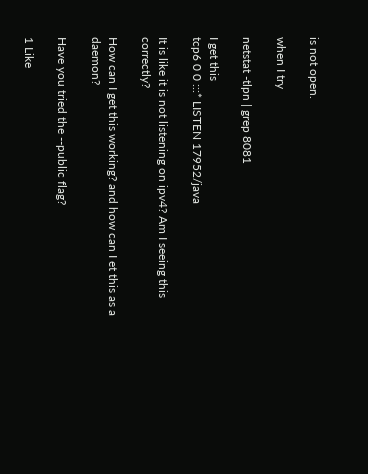is not open.

when I try

netstat -tlpn | grep 8081

I get this
tcp6 0 0 :::* LISTEN 17952/java

It is like it is not listening on ipv4? Am I seeing this correctly?

How can I get this working? and how can I et this as a daemon?

Have you tried the --public flag?

1 Like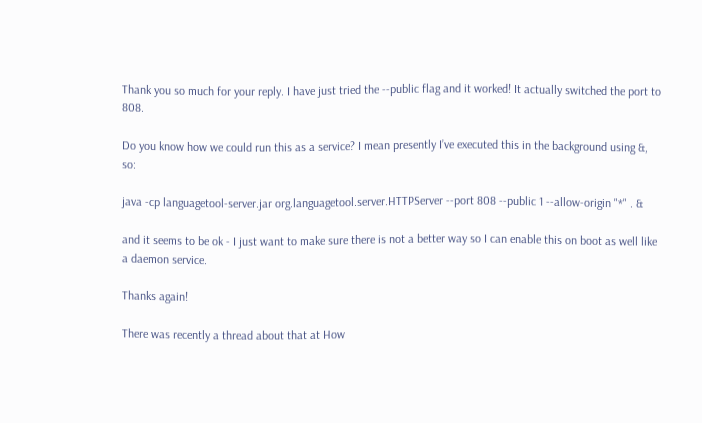Thank you so much for your reply. I have just tried the --public flag and it worked! It actually switched the port to 808.

Do you know how we could run this as a service? I mean presently I’ve executed this in the background using &, so:

java -cp languagetool-server.jar org.languagetool.server.HTTPServer --port 808 --public 1 --allow-origin "*" . &

and it seems to be ok - I just want to make sure there is not a better way so I can enable this on boot as well like a daemon service.

Thanks again!

There was recently a thread about that at How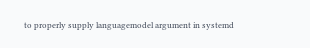to properly supply languagemodel argument in systemd